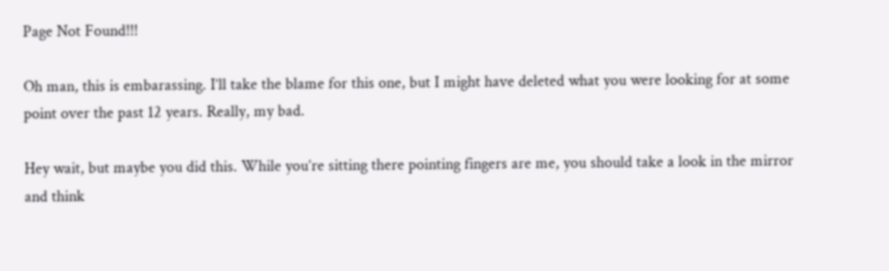Page Not Found!!!

Oh man, this is embarassing. I’ll take the blame for this one, but I might have deleted what you were looking for at some point over the past 12 years. Really, my bad.

Hey wait, but maybe you did this. While you’re sitting there pointing fingers are me, you should take a look in the mirror and think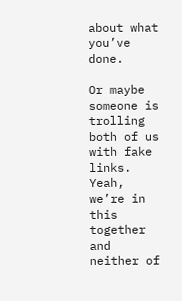about what you’ve done.

Or maybe someone is trolling both of us with fake links. Yeah, we’re in this together and neither of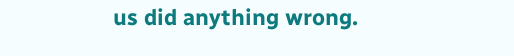us did anything wrong.